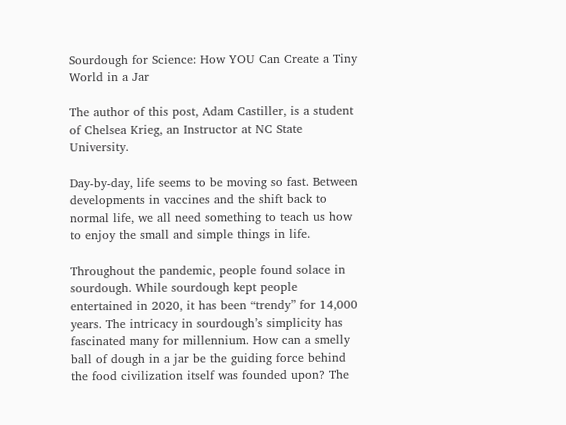Sourdough for Science: How YOU Can Create a Tiny World in a Jar

The author of this post, Adam Castiller, is a student of Chelsea Krieg, an Instructor at NC State University.

Day-by-day, life seems to be moving so fast. Between developments in vaccines and the shift back to normal life, we all need something to teach us how to enjoy the small and simple things in life.

Throughout the pandemic, people found solace in sourdough. While sourdough kept people entertained in 2020, it has been “trendy” for 14,000 years. The intricacy in sourdough’s simplicity has fascinated many for millennium. How can a smelly ball of dough in a jar be the guiding force behind the food civilization itself was founded upon? The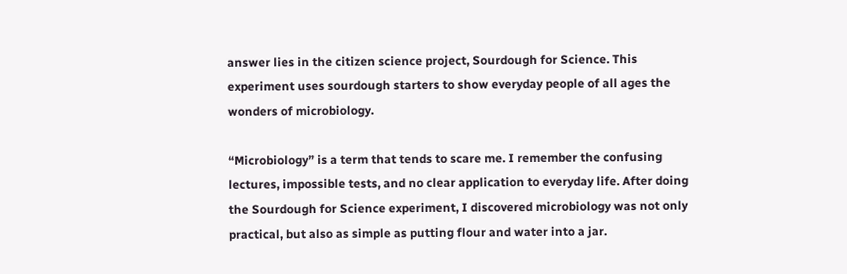answer lies in the citizen science project, Sourdough for Science. This experiment uses sourdough starters to show everyday people of all ages the wonders of microbiology.

“Microbiology” is a term that tends to scare me. I remember the confusing lectures, impossible tests, and no clear application to everyday life. After doing the Sourdough for Science experiment, I discovered microbiology was not only practical, but also as simple as putting flour and water into a jar.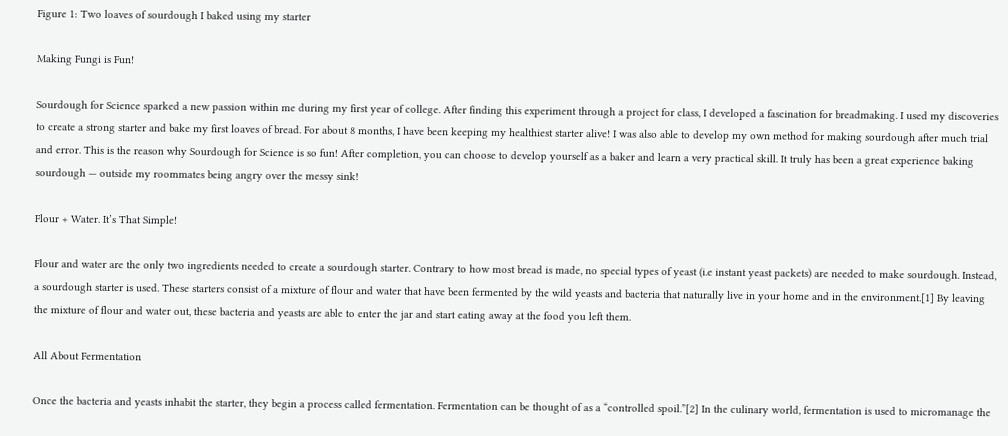Figure 1: Two loaves of sourdough I baked using my starter

Making Fungi is Fun!

Sourdough for Science sparked a new passion within me during my first year of college. After finding this experiment through a project for class, I developed a fascination for breadmaking. I used my discoveries to create a strong starter and bake my first loaves of bread. For about 8 months, I have been keeping my healthiest starter alive! I was also able to develop my own method for making sourdough after much trial and error. This is the reason why Sourdough for Science is so fun! After completion, you can choose to develop yourself as a baker and learn a very practical skill. It truly has been a great experience baking sourdough — outside my roommates being angry over the messy sink!

Flour + Water. It’s That Simple!

Flour and water are the only two ingredients needed to create a sourdough starter. Contrary to how most bread is made, no special types of yeast (i.e instant yeast packets) are needed to make sourdough. Instead, a sourdough starter is used. These starters consist of a mixture of flour and water that have been fermented by the wild yeasts and bacteria that naturally live in your home and in the environment.[1] By leaving the mixture of flour and water out, these bacteria and yeasts are able to enter the jar and start eating away at the food you left them.

All About Fermentation

Once the bacteria and yeasts inhabit the starter, they begin a process called fermentation. Fermentation can be thought of as a “controlled spoil.”[2] In the culinary world, fermentation is used to micromanage the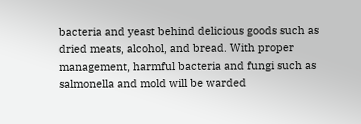bacteria and yeast behind delicious goods such as dried meats, alcohol, and bread. With proper management, harmful bacteria and fungi such as salmonella and mold will be warded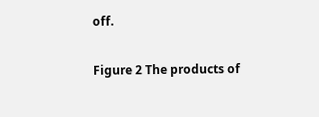off.

Figure 2 The products of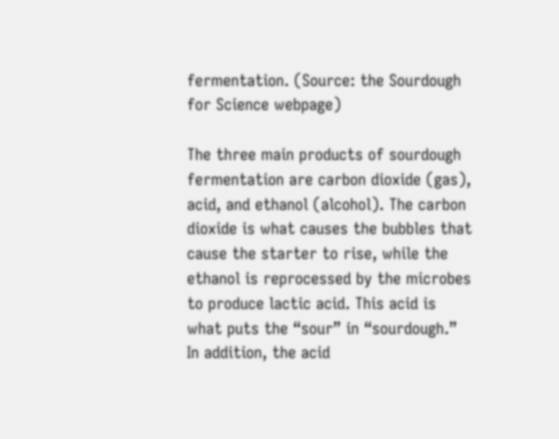fermentation. (Source: the Sourdough for Science webpage)

The three main products of sourdough fermentation are carbon dioxide (gas), acid, and ethanol (alcohol). The carbon dioxide is what causes the bubbles that cause the starter to rise, while the ethanol is reprocessed by the microbes to produce lactic acid. This acid is what puts the “sour” in “sourdough.” In addition, the acid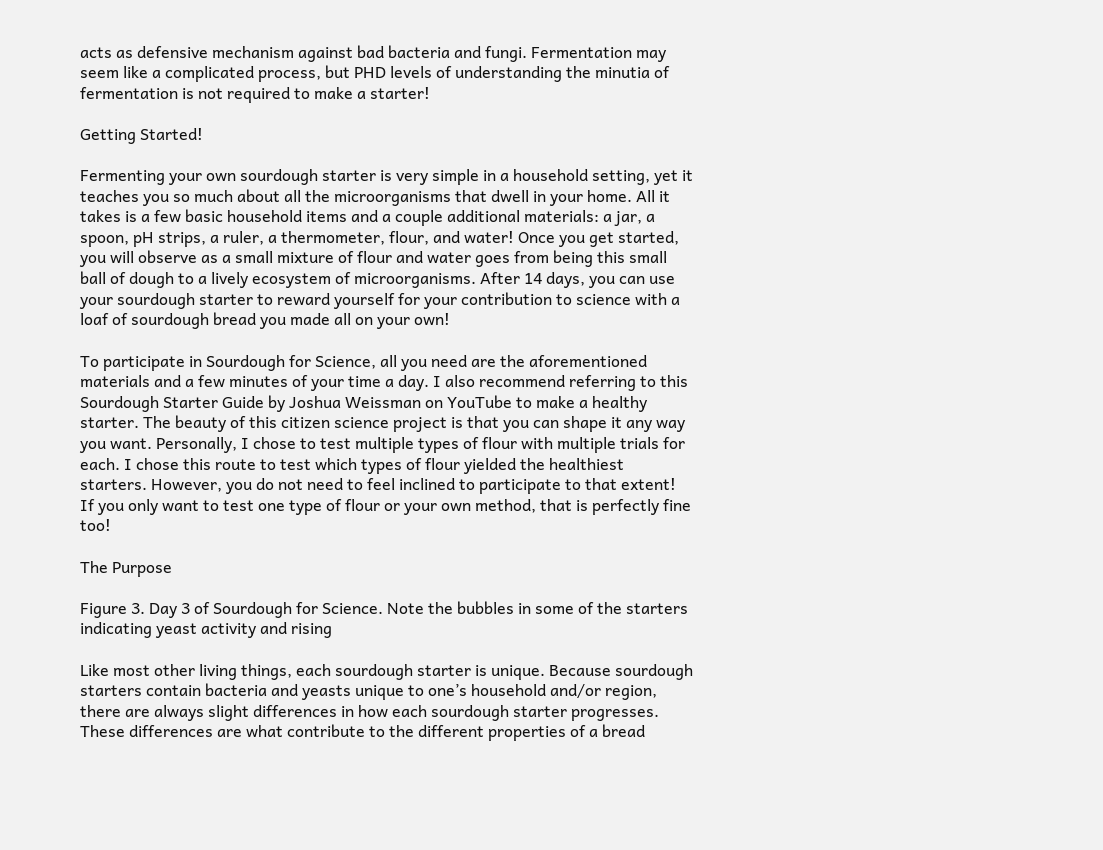acts as defensive mechanism against bad bacteria and fungi. Fermentation may seem like a complicated process, but PHD levels of understanding the minutia of fermentation is not required to make a starter!

Getting Started!

Fermenting your own sourdough starter is very simple in a household setting, yet it teaches you so much about all the microorganisms that dwell in your home. All it takes is a few basic household items and a couple additional materials: a jar, a spoon, pH strips, a ruler, a thermometer, flour, and water! Once you get started, you will observe as a small mixture of flour and water goes from being this small ball of dough to a lively ecosystem of microorganisms. After 14 days, you can use your sourdough starter to reward yourself for your contribution to science with a loaf of sourdough bread you made all on your own!

To participate in Sourdough for Science, all you need are the aforementioned materials and a few minutes of your time a day. I also recommend referring to this Sourdough Starter Guide by Joshua Weissman on YouTube to make a healthy starter. The beauty of this citizen science project is that you can shape it any way you want. Personally, I chose to test multiple types of flour with multiple trials for each. I chose this route to test which types of flour yielded the healthiest starters. However, you do not need to feel inclined to participate to that extent! If you only want to test one type of flour or your own method, that is perfectly fine too!

The Purpose

Figure 3. Day 3 of Sourdough for Science. Note the bubbles in some of the starters indicating yeast activity and rising

Like most other living things, each sourdough starter is unique. Because sourdough starters contain bacteria and yeasts unique to one’s household and/or region, there are always slight differences in how each sourdough starter progresses. These differences are what contribute to the different properties of a bread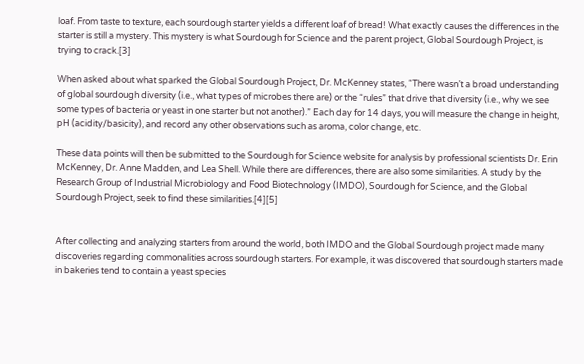loaf. From taste to texture, each sourdough starter yields a different loaf of bread! What exactly causes the differences in the starter is still a mystery. This mystery is what Sourdough for Science and the parent project, Global Sourdough Project, is trying to crack.[3]

When asked about what sparked the Global Sourdough Project, Dr. McKenney states, “There wasn’t a broad understanding of global sourdough diversity (i.e., what types of microbes there are) or the “rules” that drive that diversity (i.e., why we see some types of bacteria or yeast in one starter but not another).” Each day for 14 days, you will measure the change in height, pH (acidity/basicity), and record any other observations such as aroma, color change, etc.

These data points will then be submitted to the Sourdough for Science website for analysis by professional scientists Dr. Erin McKenney, Dr. Anne Madden, and Lea Shell. While there are differences, there are also some similarities. A study by the Research Group of Industrial Microbiology and Food Biotechnology (IMDO), Sourdough for Science, and the Global Sourdough Project, seek to find these similarities.[4][5]


After collecting and analyzing starters from around the world, both IMDO and the Global Sourdough project made many discoveries regarding commonalities across sourdough starters. For example, it was discovered that sourdough starters made in bakeries tend to contain a yeast species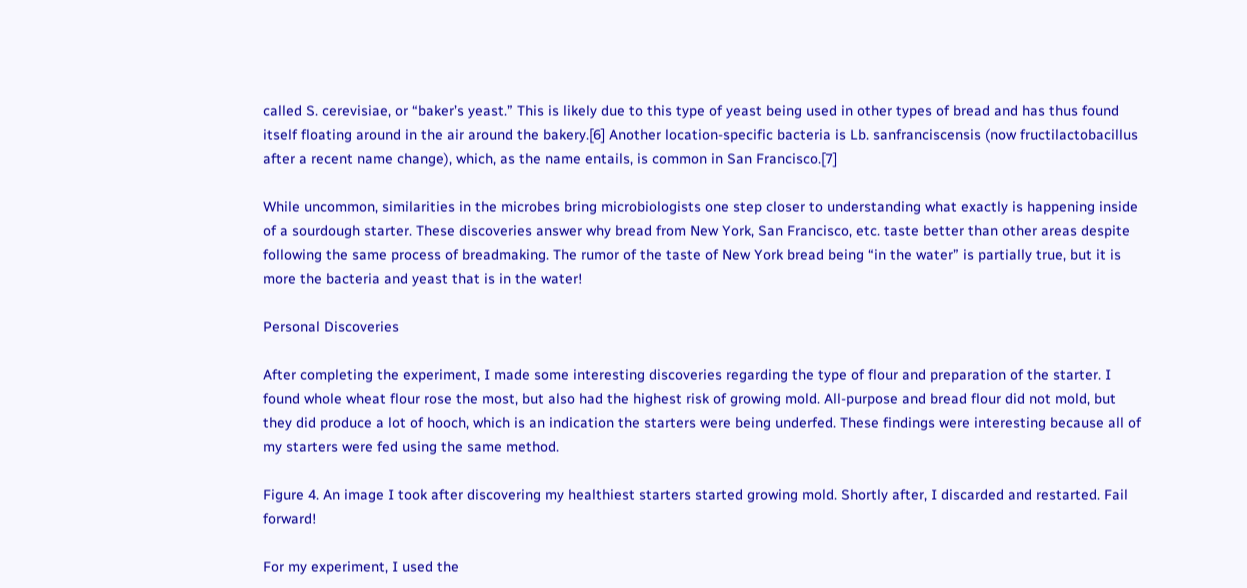called S. cerevisiae, or “baker’s yeast.” This is likely due to this type of yeast being used in other types of bread and has thus found itself floating around in the air around the bakery.[6] Another location-specific bacteria is Lb. sanfranciscensis (now fructilactobacillus after a recent name change), which, as the name entails, is common in San Francisco.[7]

While uncommon, similarities in the microbes bring microbiologists one step closer to understanding what exactly is happening inside of a sourdough starter. These discoveries answer why bread from New York, San Francisco, etc. taste better than other areas despite following the same process of breadmaking. The rumor of the taste of New York bread being “in the water” is partially true, but it is more the bacteria and yeast that is in the water!

Personal Discoveries

After completing the experiment, I made some interesting discoveries regarding the type of flour and preparation of the starter. I found whole wheat flour rose the most, but also had the highest risk of growing mold. All-purpose and bread flour did not mold, but they did produce a lot of hooch, which is an indication the starters were being underfed. These findings were interesting because all of my starters were fed using the same method.

Figure 4. An image I took after discovering my healthiest starters started growing mold. Shortly after, I discarded and restarted. Fail forward!

For my experiment, I used the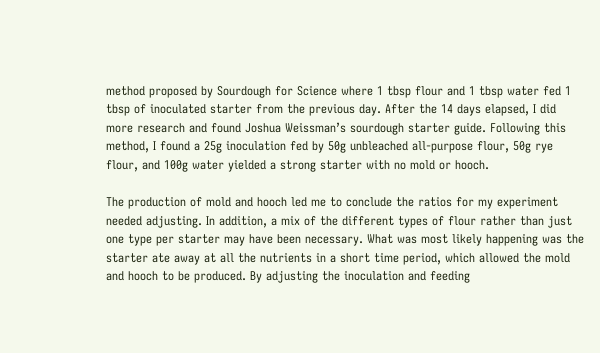method proposed by Sourdough for Science where 1 tbsp flour and 1 tbsp water fed 1 tbsp of inoculated starter from the previous day. After the 14 days elapsed, I did more research and found Joshua Weissman’s sourdough starter guide. Following this method, I found a 25g inoculation fed by 50g unbleached all-purpose flour, 50g rye flour, and 100g water yielded a strong starter with no mold or hooch.

The production of mold and hooch led me to conclude the ratios for my experiment needed adjusting. In addition, a mix of the different types of flour rather than just one type per starter may have been necessary. What was most likely happening was the starter ate away at all the nutrients in a short time period, which allowed the mold and hooch to be produced. By adjusting the inoculation and feeding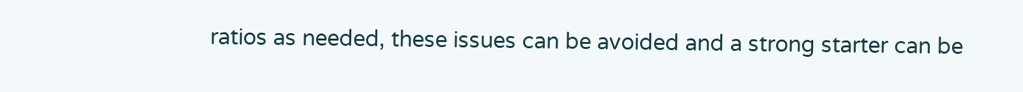ratios as needed, these issues can be avoided and a strong starter can be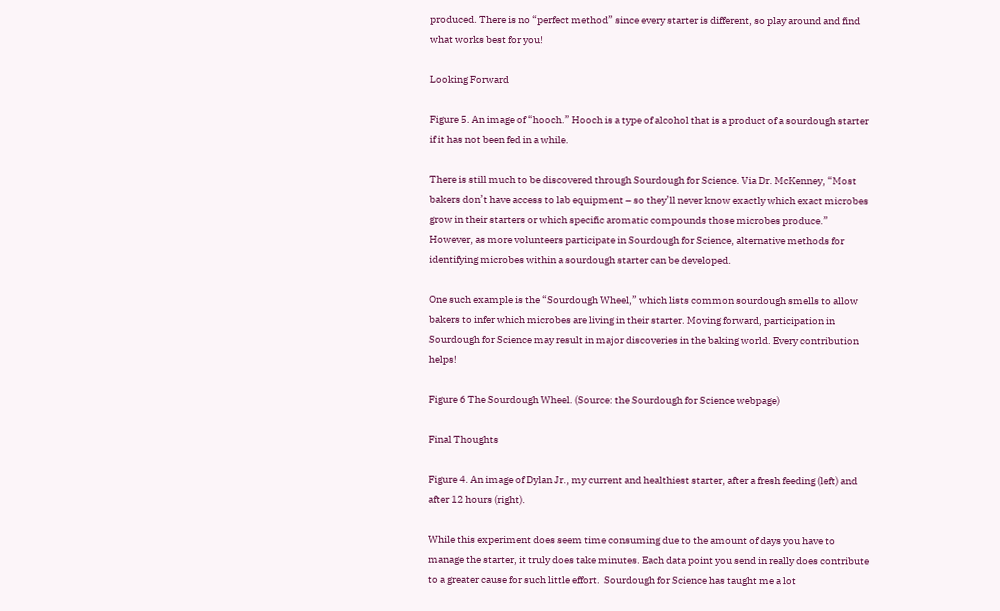produced. There is no “perfect method” since every starter is different, so play around and find what works best for you!

Looking Forward

Figure 5. An image of “hooch.” Hooch is a type of alcohol that is a product of a sourdough starter if it has not been fed in a while.

There is still much to be discovered through Sourdough for Science. Via Dr. McKenney, “Most bakers don’t have access to lab equipment – so they’ll never know exactly which exact microbes grow in their starters or which specific aromatic compounds those microbes produce.” However, as more volunteers participate in Sourdough for Science, alternative methods for identifying microbes within a sourdough starter can be developed.

One such example is the “Sourdough Wheel,” which lists common sourdough smells to allow bakers to infer which microbes are living in their starter. Moving forward, participation in Sourdough for Science may result in major discoveries in the baking world. Every contribution helps!

Figure 6 The Sourdough Wheel. (Source: the Sourdough for Science webpage)

Final Thoughts

Figure 4. An image of Dylan Jr., my current and healthiest starter, after a fresh feeding (left) and after 12 hours (right).

While this experiment does seem time consuming due to the amount of days you have to manage the starter, it truly does take minutes. Each data point you send in really does contribute to a greater cause for such little effort.  Sourdough for Science has taught me a lot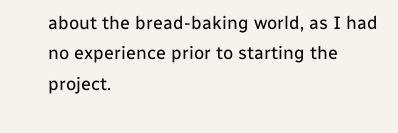about the bread-baking world, as I had no experience prior to starting the project.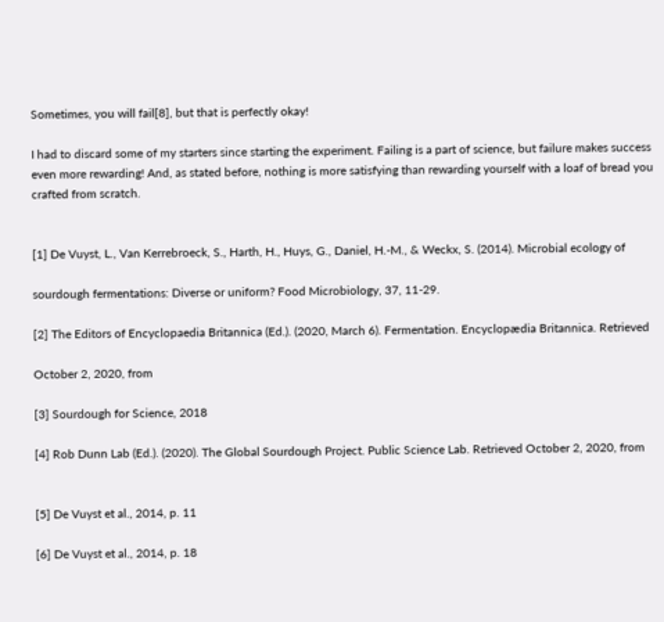Sometimes, you will fail[8], but that is perfectly okay!

I had to discard some of my starters since starting the experiment. Failing is a part of science, but failure makes success even more rewarding! And, as stated before, nothing is more satisfying than rewarding yourself with a loaf of bread you crafted from scratch.


[1] De Vuyst, L., Van Kerrebroeck, S., Harth, H., Huys, G., Daniel, H.-M., & Weckx, S. (2014). Microbial ecology of

sourdough fermentations: Diverse or uniform? Food Microbiology, 37, 11-29.

[2] The Editors of Encyclopaedia Britannica (Ed.). (2020, March 6). Fermentation. Encyclopædia Britannica. Retrieved

October 2, 2020, from

[3] Sourdough for Science, 2018

[4] Rob Dunn Lab (Ed.). (2020). The Global Sourdough Project. Public Science Lab. Retrieved October 2, 2020, from


[5] De Vuyst et al., 2014, p. 11

[6] De Vuyst et al., 2014, p. 18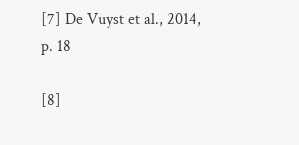[7] De Vuyst et al., 2014, p. 18

[8]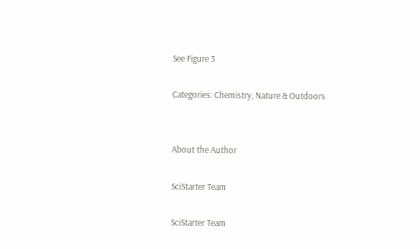See Figure 3

Categories: Chemistry, Nature & Outdoors


About the Author

SciStarter Team

SciStarter Team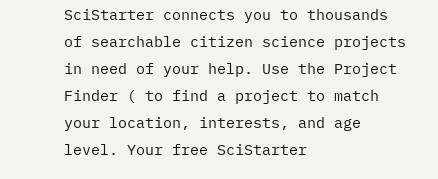SciStarter connects you to thousands of searchable citizen science projects in need of your help. Use the Project Finder ( to find a project to match your location, interests, and age level. Your free SciStarter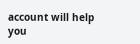account will help you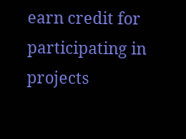earn credit for participating in projects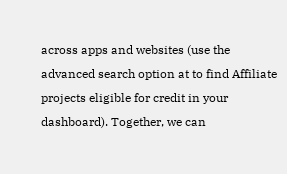across apps and websites (use the advanced search option at to find Affiliate projects eligible for credit in your dashboard). Together, we can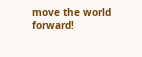move the world forward!